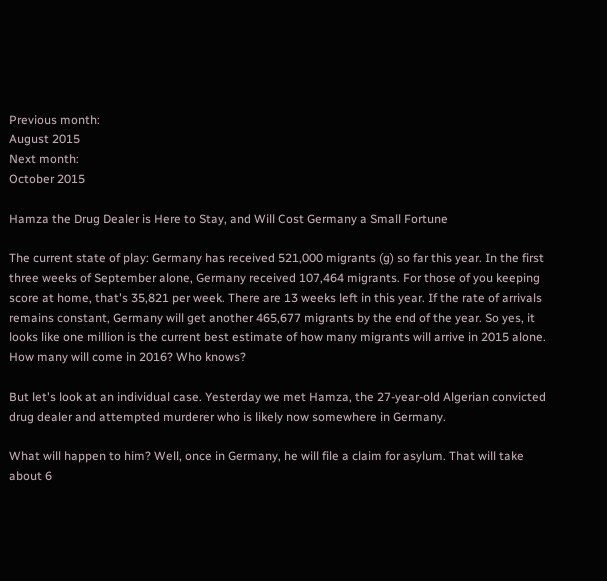Previous month:
August 2015
Next month:
October 2015

Hamza the Drug Dealer is Here to Stay, and Will Cost Germany a Small Fortune

The current state of play: Germany has received 521,000 migrants (g) so far this year. In the first three weeks of September alone, Germany received 107,464 migrants. For those of you keeping score at home, that's 35,821 per week. There are 13 weeks left in this year. If the rate of arrivals remains constant, Germany will get another 465,677 migrants by the end of the year. So yes, it looks like one million is the current best estimate of how many migrants will arrive in 2015 alone. How many will come in 2016? Who knows?

But let's look at an individual case. Yesterday we met Hamza, the 27-year-old Algerian convicted drug dealer and attempted murderer who is likely now somewhere in Germany.

What will happen to him? Well, once in Germany, he will file a claim for asylum. That will take about 6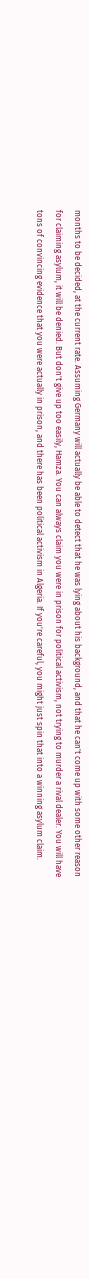months to be decided, at the current rate. Assuming Germany will actually be able to detect that he was lying about his background, and that he can't come up with some other reason for claiming asylum, it will be denied. But don't give up too easily, Hamza. You can always claim you were in prison for political activism, not trying to murder a rival dealer. You will have tons of convincing evidence that you were actually in prison, and there has been political activism in Algeria. If you're careful, you might just spin that into a winning asylum claim.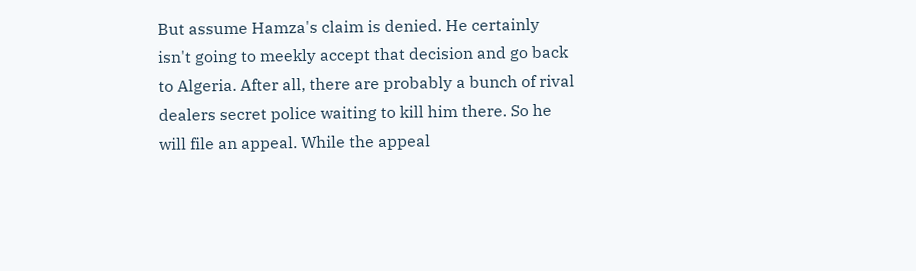But assume Hamza's claim is denied. He certainly isn't going to meekly accept that decision and go back to Algeria. After all, there are probably a bunch of rival dealers secret police waiting to kill him there. So he will file an appeal. While the appeal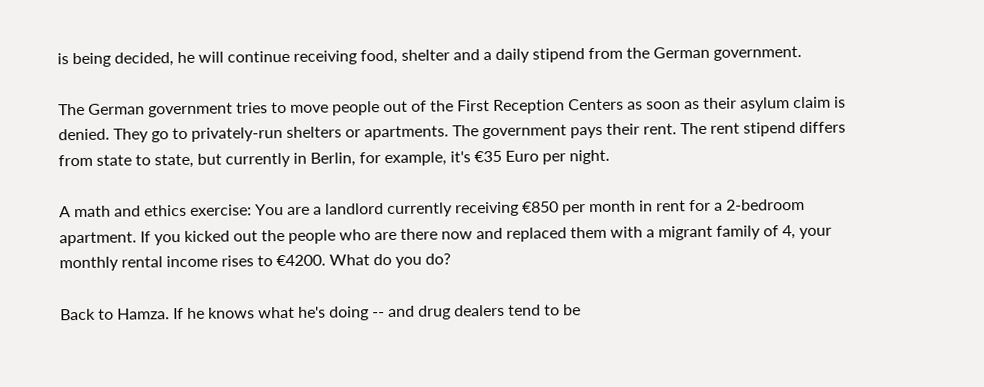is being decided, he will continue receiving food, shelter and a daily stipend from the German government.

The German government tries to move people out of the First Reception Centers as soon as their asylum claim is denied. They go to privately-run shelters or apartments. The government pays their rent. The rent stipend differs from state to state, but currently in Berlin, for example, it's €35 Euro per night.

A math and ethics exercise: You are a landlord currently receiving €850 per month in rent for a 2-bedroom apartment. If you kicked out the people who are there now and replaced them with a migrant family of 4, your monthly rental income rises to €4200. What do you do?

Back to Hamza. If he knows what he's doing -- and drug dealers tend to be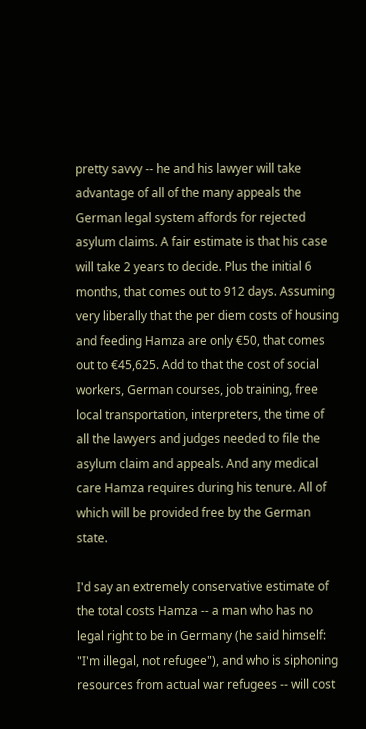pretty savvy -- he and his lawyer will take advantage of all of the many appeals the German legal system affords for rejected asylum claims. A fair estimate is that his case will take 2 years to decide. Plus the initial 6 months, that comes out to 912 days. Assuming very liberally that the per diem costs of housing and feeding Hamza are only €50, that comes out to €45,625. Add to that the cost of social workers, German courses, job training, free local transportation, interpreters, the time of all the lawyers and judges needed to file the asylum claim and appeals. And any medical care Hamza requires during his tenure. All of which will be provided free by the German state.

I'd say an extremely conservative estimate of the total costs Hamza -- a man who has no legal right to be in Germany (he said himself: "I'm illegal, not refugee"), and who is siphoning resources from actual war refugees -- will cost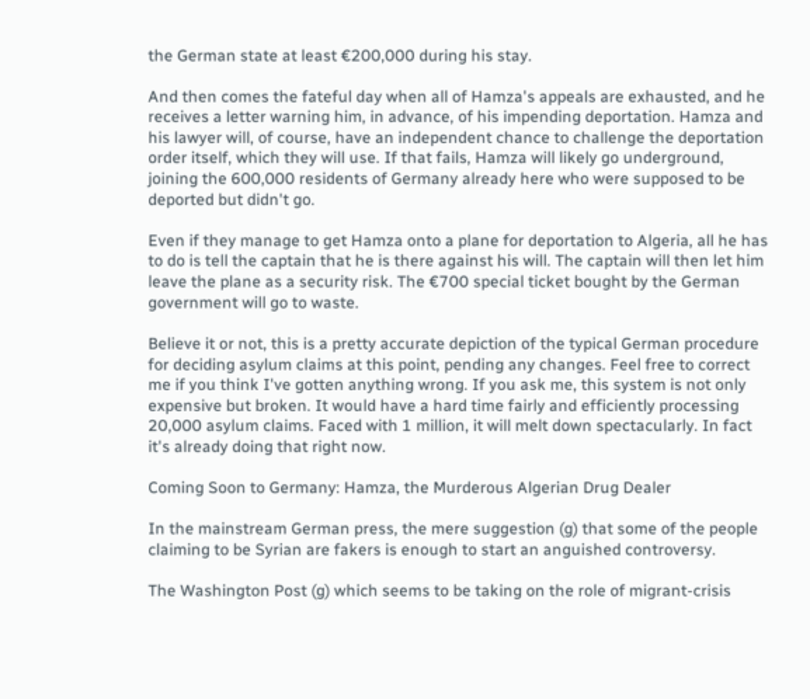the German state at least €200,000 during his stay.

And then comes the fateful day when all of Hamza's appeals are exhausted, and he receives a letter warning him, in advance, of his impending deportation. Hamza and his lawyer will, of course, have an independent chance to challenge the deportation order itself, which they will use. If that fails, Hamza will likely go underground, joining the 600,000 residents of Germany already here who were supposed to be deported but didn't go.

Even if they manage to get Hamza onto a plane for deportation to Algeria, all he has to do is tell the captain that he is there against his will. The captain will then let him leave the plane as a security risk. The €700 special ticket bought by the German government will go to waste.

Believe it or not, this is a pretty accurate depiction of the typical German procedure for deciding asylum claims at this point, pending any changes. Feel free to correct me if you think I've gotten anything wrong. If you ask me, this system is not only expensive but broken. It would have a hard time fairly and efficiently processing 20,000 asylum claims. Faced with 1 million, it will melt down spectacularly. In fact it's already doing that right now.

Coming Soon to Germany: Hamza, the Murderous Algerian Drug Dealer

In the mainstream German press, the mere suggestion (g) that some of the people claiming to be Syrian are fakers is enough to start an anguished controversy.

The Washington Post (g) which seems to be taking on the role of migrant-crisis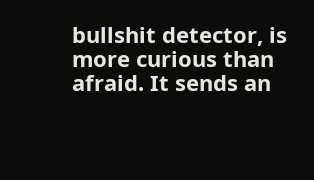bullshit detector, is more curious than afraid. It sends an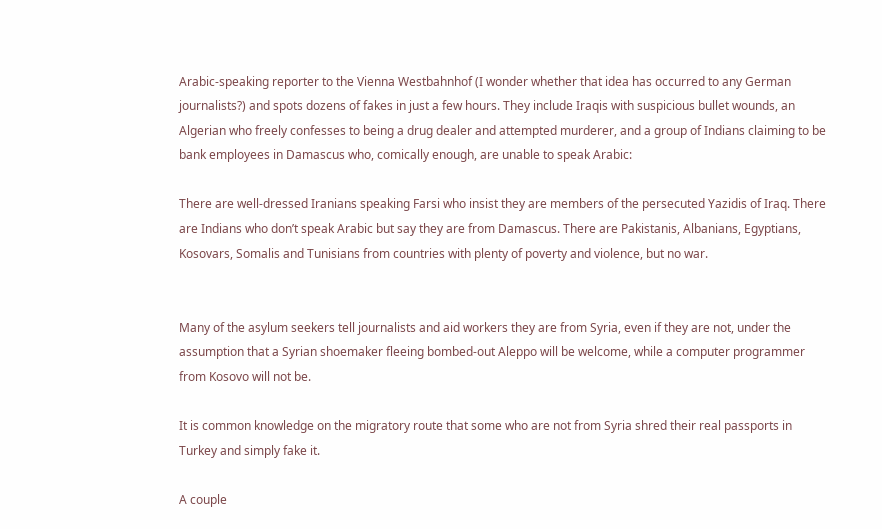Arabic-speaking reporter to the Vienna Westbahnhof (I wonder whether that idea has occurred to any German journalists?) and spots dozens of fakes in just a few hours. They include Iraqis with suspicious bullet wounds, an Algerian who freely confesses to being a drug dealer and attempted murderer, and a group of Indians claiming to be bank employees in Damascus who, comically enough, are unable to speak Arabic:

There are well-dressed Iranians speaking Farsi who insist they are members of the persecuted Yazidis of Iraq. There are Indians who don’t speak Arabic but say they are from Damascus. There are Pakistanis, Albanians, Egyptians, Kosovars, Somalis and Tunisians from countries with plenty of poverty and violence, but no war.


Many of the asylum seekers tell journalists and aid workers they are from Syria, even if they are not, under the assumption that a Syrian shoemaker fleeing bombed-out Aleppo will be welcome, while a computer programmer from Kosovo will not be.

It is common knowledge on the migratory route that some who are not from Syria shred their real passports in Turkey and simply fake it.

A couple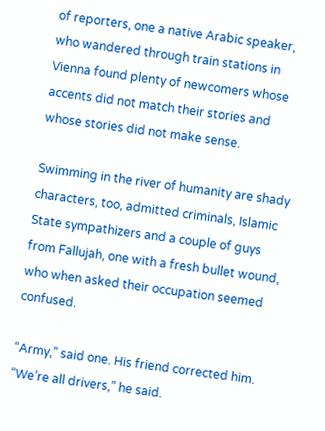of reporters, one a native Arabic speaker, who wandered through train stations in Vienna found plenty of newcomers whose accents did not match their stories and whose stories did not make sense.

Swimming in the river of humanity are shady characters, too, admitted criminals, Islamic State sympathizers and a couple of guys from Fallujah, one with a fresh bullet wound, who when asked their occupation seemed confused.

“Army,” said one. His friend corrected him. “We’re all drivers,” he said.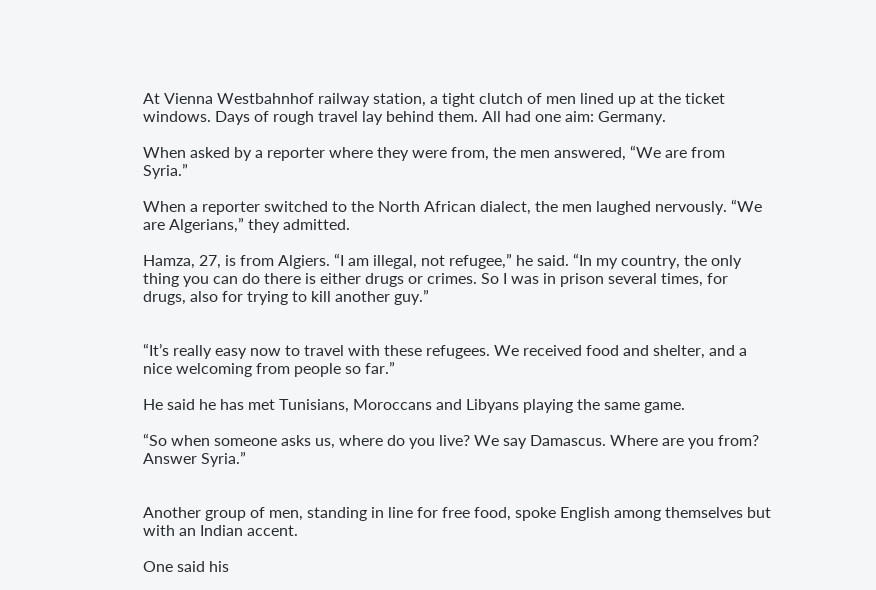At Vienna Westbahnhof railway station, a tight clutch of men lined up at the ticket windows. Days of rough travel lay behind them. All had one aim: Germany.

When asked by a reporter where they were from, the men answered, “We are from Syria.”

When a reporter switched to the North African dialect, the men laughed nervously. “We are Algerians,” they admitted.

Hamza, 27, is from Algiers. “I am illegal, not refugee,” he said. “In my country, the only thing you can do there is either drugs or crimes. So I was in prison several times, for drugs, also for trying to kill another guy.”


“It’s really easy now to travel with these refugees. We received food and shelter, and a nice welcoming from people so far.”

He said he has met Tunisians, Moroccans and Libyans playing the same game.

“So when someone asks us, where do you live? We say Damascus. Where are you from? Answer Syria.”


Another group of men, standing in line for free food, spoke English among themselves but with an Indian accent.

One said his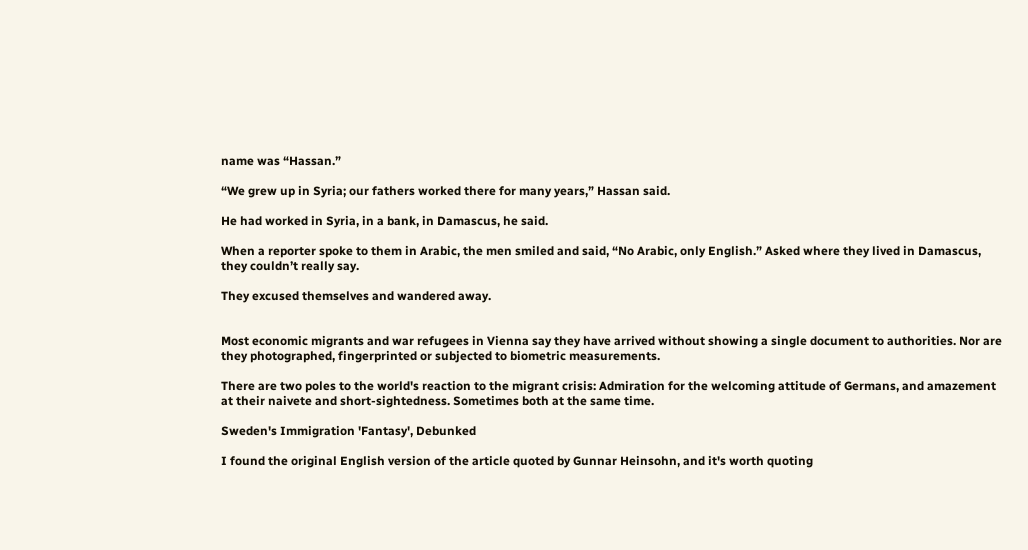name was “Hassan.”

“We grew up in Syria; our fathers worked there for many years,” Hassan said.

He had worked in Syria, in a bank, in Damascus, he said.

When a reporter spoke to them in Arabic, the men smiled and said, “No Arabic, only English.” Asked where they lived in Damascus, they couldn’t really say.

They excused themselves and wandered away.


Most economic migrants and war refugees in Vienna say they have arrived without showing a single document to authorities. Nor are they photographed, fingerprinted or subjected to biometric measurements.

There are two poles to the world's reaction to the migrant crisis: Admiration for the welcoming attitude of Germans, and amazement at their naivete and short-sightedness. Sometimes both at the same time.

Sweden's Immigration 'Fantasy', Debunked

I found the original English version of the article quoted by Gunnar Heinsohn, and it's worth quoting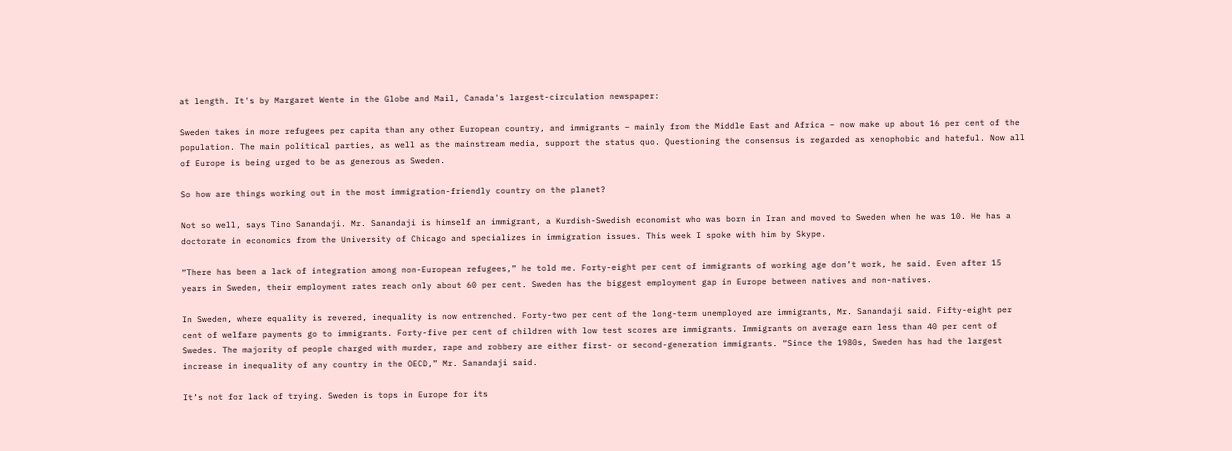at length. It's by Margaret Wente in the Globe and Mail, Canada's largest-circulation newspaper:

Sweden takes in more refugees per capita than any other European country, and immigrants – mainly from the Middle East and Africa – now make up about 16 per cent of the population. The main political parties, as well as the mainstream media, support the status quo. Questioning the consensus is regarded as xenophobic and hateful. Now all of Europe is being urged to be as generous as Sweden.

So how are things working out in the most immigration-friendly country on the planet?

Not so well, says Tino Sanandaji. Mr. Sanandaji is himself an immigrant, a Kurdish-Swedish economist who was born in Iran and moved to Sweden when he was 10. He has a doctorate in economics from the University of Chicago and specializes in immigration issues. This week I spoke with him by Skype.

“There has been a lack of integration among non-European refugees,” he told me. Forty-eight per cent of immigrants of working age don’t work, he said. Even after 15 years in Sweden, their employment rates reach only about 60 per cent. Sweden has the biggest employment gap in Europe between natives and non-natives.

In Sweden, where equality is revered, inequality is now entrenched. Forty-two per cent of the long-term unemployed are immigrants, Mr. Sanandaji said. Fifty-eight per cent of welfare payments go to immigrants. Forty-five per cent of children with low test scores are immigrants. Immigrants on average earn less than 40 per cent of Swedes. The majority of people charged with murder, rape and robbery are either first- or second-generation immigrants. “Since the 1980s, Sweden has had the largest increase in inequality of any country in the OECD,” Mr. Sanandaji said.

It’s not for lack of trying. Sweden is tops in Europe for its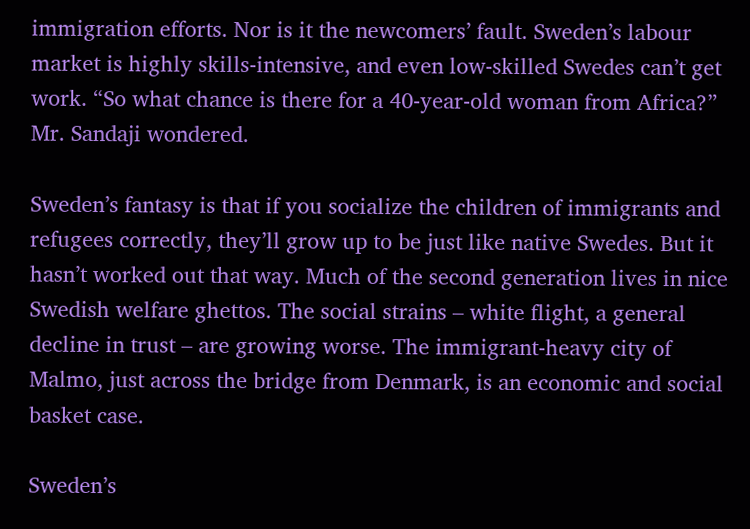immigration efforts. Nor is it the newcomers’ fault. Sweden’s labour market is highly skills-intensive, and even low-skilled Swedes can’t get work. “So what chance is there for a 40-year-old woman from Africa?” Mr. Sandaji wondered.

Sweden’s fantasy is that if you socialize the children of immigrants and refugees correctly, they’ll grow up to be just like native Swedes. But it hasn’t worked out that way. Much of the second generation lives in nice Swedish welfare ghettos. The social strains – white flight, a general decline in trust – are growing worse. The immigrant-heavy city of Malmo, just across the bridge from Denmark, is an economic and social basket case.

Sweden’s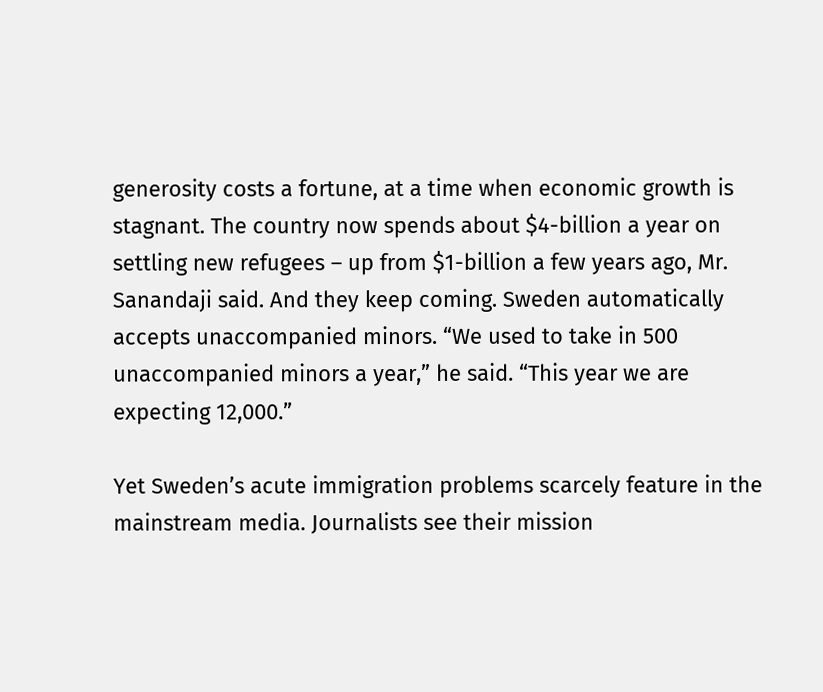generosity costs a fortune, at a time when economic growth is stagnant. The country now spends about $4-billion a year on settling new refugees – up from $1-billion a few years ago, Mr. Sanandaji said. And they keep coming. Sweden automatically accepts unaccompanied minors. “We used to take in 500 unaccompanied minors a year,” he said. “This year we are expecting 12,000.”

Yet Sweden’s acute immigration problems scarcely feature in the mainstream media. Journalists see their mission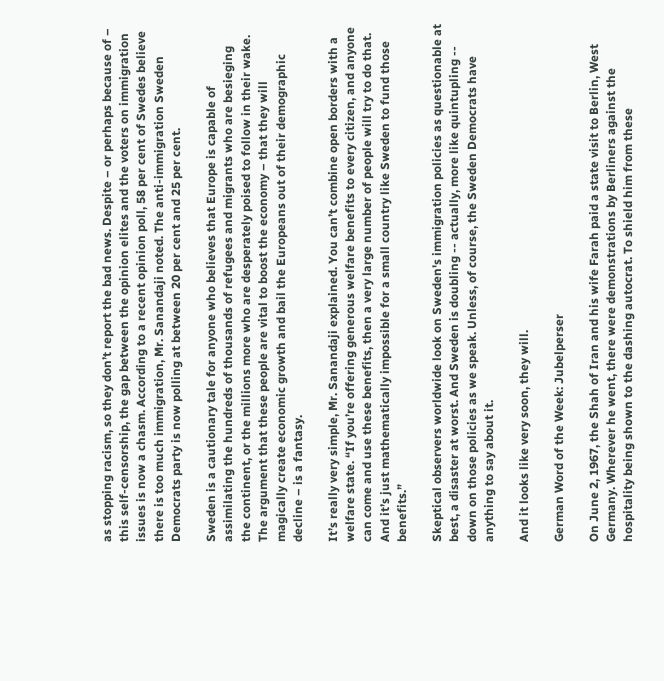as stopping racism, so they don’t report the bad news. Despite – or perhaps because of – this self-censorship, the gap between the opinion elites and the voters on immigration issues is now a chasm. According to a recent opinion poll, 58 per cent of Swedes believe there is too much immigration, Mr. Sanandaji noted. The anti-immigration Sweden Democrats party is now polling at between 20 per cent and 25 per cent.

Sweden is a cautionary tale for anyone who believes that Europe is capable of assimilating the hundreds of thousands of refugees and migrants who are besieging the continent, or the millions more who are desperately poised to follow in their wake. The argument that these people are vital to boost the economy – that they will magically create economic growth and bail the Europeans out of their demographic decline – is a fantasy.

It’s really very simple, Mr. Sanandaji explained. You can’t combine open borders with a welfare state. “If you’re offering generous welfare benefits to every citizen, and anyone can come and use these benefits, then a very large number of people will try to do that. And it’s just mathematically impossible for a small country like Sweden to fund those benefits.”

Skeptical observers worldwide look on Sweden's immigration policies as questionable at best, a disaster at worst. And Sweden is doubling -- actually, more like quintupling -- down on those policies as we speak. Unless, of course, the Sweden Democrats have anything to say about it.

And it looks like very soon, they will.

German Word of the Week: Jubelperser

On June 2, 1967, the Shah of Iran and his wife Farah paid a state visit to Berlin, West Germany. Wherever he went, there were demonstrations by Berliners against the hospitality being shown to the dashing autocrat. To shield him from these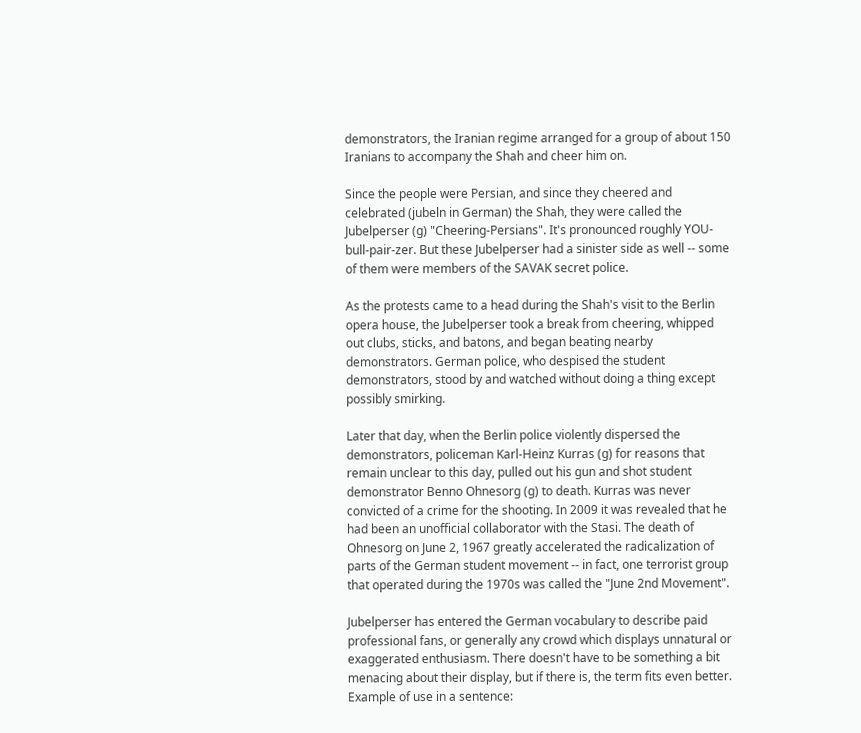demonstrators, the Iranian regime arranged for a group of about 150 Iranians to accompany the Shah and cheer him on.

Since the people were Persian, and since they cheered and celebrated (jubeln in German) the Shah, they were called the Jubelperser (g) "Cheering-Persians". It's pronounced roughly YOU-bull-pair-zer. But these Jubelperser had a sinister side as well -- some of them were members of the SAVAK secret police.

As the protests came to a head during the Shah's visit to the Berlin opera house, the Jubelperser took a break from cheering, whipped out clubs, sticks, and batons, and began beating nearby demonstrators. German police, who despised the student demonstrators, stood by and watched without doing a thing except possibly smirking.

Later that day, when the Berlin police violently dispersed the demonstrators, policeman Karl-Heinz Kurras (g) for reasons that remain unclear to this day, pulled out his gun and shot student demonstrator Benno Ohnesorg (g) to death. Kurras was never convicted of a crime for the shooting. In 2009 it was revealed that he had been an unofficial collaborator with the Stasi. The death of Ohnesorg on June 2, 1967 greatly accelerated the radicalization of parts of the German student movement -- in fact, one terrorist group that operated during the 1970s was called the "June 2nd Movement".

Jubelperser has entered the German vocabulary to describe paid professional fans, or generally any crowd which displays unnatural or exaggerated enthusiasm. There doesn't have to be something a bit menacing about their display, but if there is, the term fits even better. Example of use in a sentence: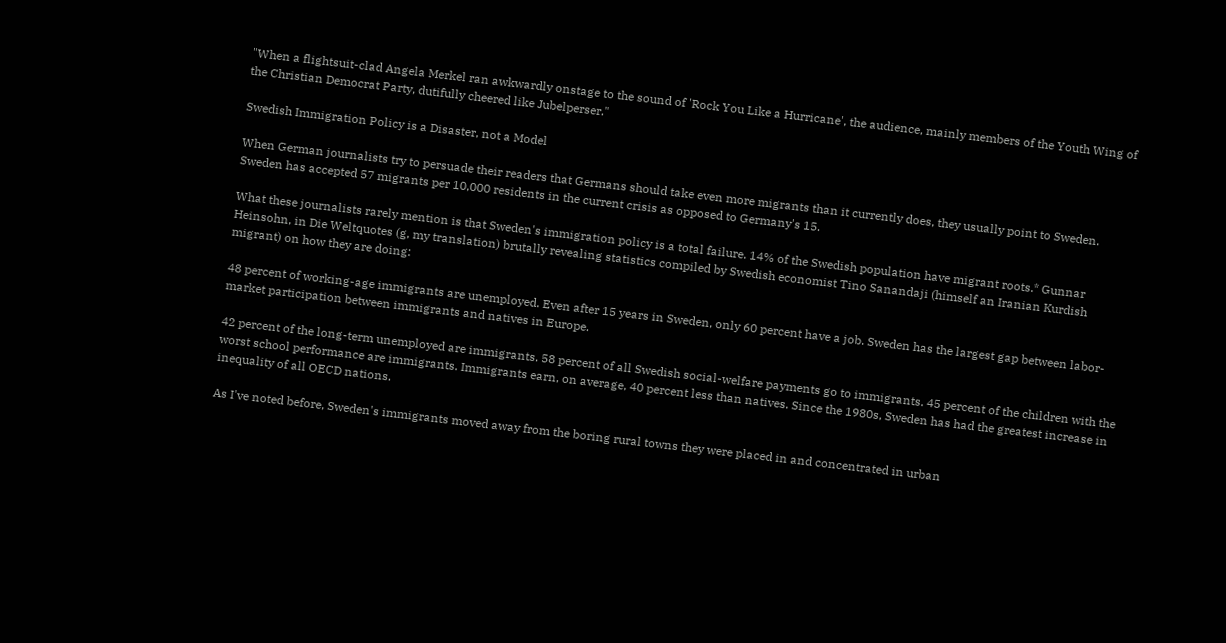"When a flightsuit-clad Angela Merkel ran awkwardly onstage to the sound of 'Rock You Like a Hurricane', the audience, mainly members of the Youth Wing of the Christian Democrat Party, dutifully cheered like Jubelperser."

Swedish Immigration Policy is a Disaster, not a Model

When German journalists try to persuade their readers that Germans should take even more migrants than it currently does, they usually point to Sweden. Sweden has accepted 57 migrants per 10,000 residents in the current crisis as opposed to Germany's 15.

What these journalists rarely mention is that Sweden's immigration policy is a total failure. 14% of the Swedish population have migrant roots.* Gunnar Heinsohn, in Die Weltquotes (g, my translation) brutally revealing statistics compiled by Swedish economist Tino Sanandaji (himself an Iranian Kurdish migrant) on how they are doing:

48 percent of working-age immigrants are unemployed. Even after 15 years in Sweden, only 60 percent have a job. Sweden has the largest gap between labor-market participation between immigrants and natives in Europe.

42 percent of the long-term unemployed are immigrants. 58 percent of all Swedish social-welfare payments go to immigrants. 45 percent of the children with the worst school performance are immigrants. Immigrants earn, on average, 40 percent less than natives. Since the 1980s, Sweden has had the greatest increase in inequality of all OECD nations.

As I've noted before, Sweden's immigrants moved away from the boring rural towns they were placed in and concentrated in urban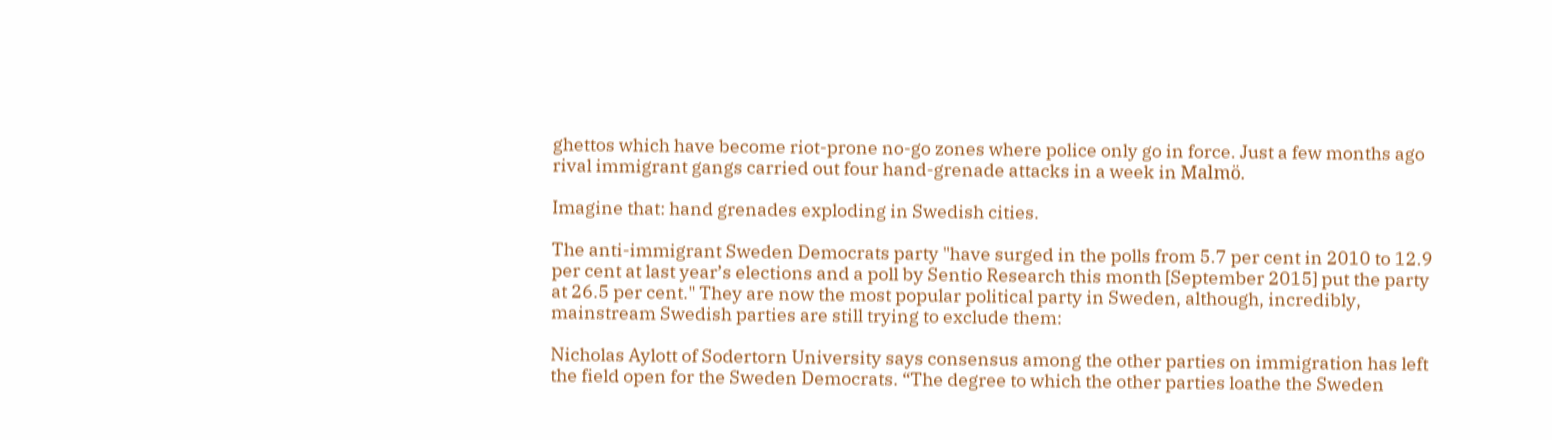ghettos which have become riot-prone no-go zones where police only go in force. Just a few months ago rival immigrant gangs carried out four hand-grenade attacks in a week in Malmö.

Imagine that: hand grenades exploding in Swedish cities.

The anti-immigrant Sweden Democrats party "have surged in the polls from 5.7 per cent in 2010 to 12.9 per cent at last year’s elections and a poll by Sentio Research this month [September 2015] put the party at 26.5 per cent." They are now the most popular political party in Sweden, although, incredibly, mainstream Swedish parties are still trying to exclude them:

Nicholas Aylott of Sodertorn University says consensus among the other parties on immigration has left the field open for the Sweden Democrats. “The degree to which the other parties loathe the Sweden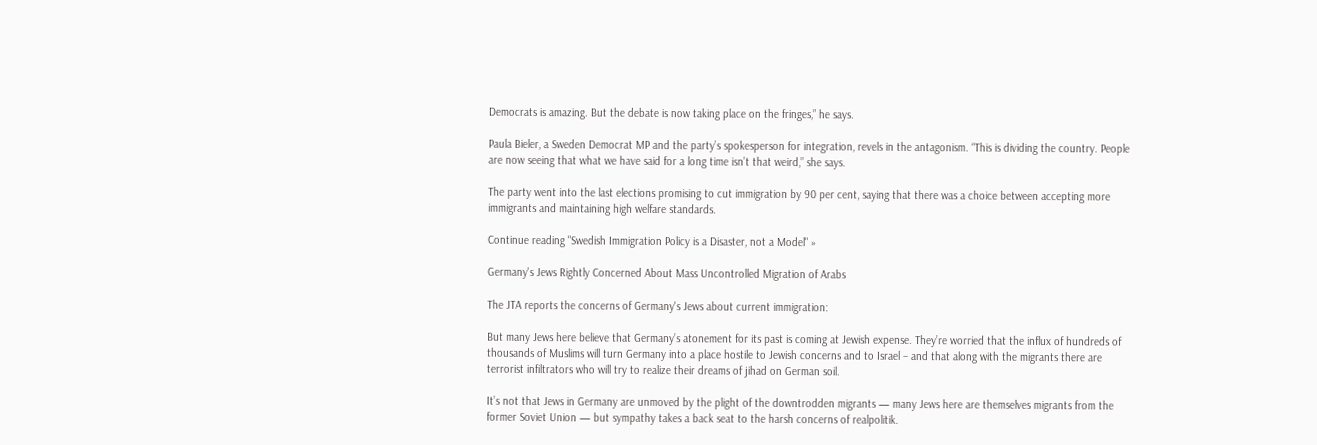Democrats is amazing. But the debate is now taking place on the fringes,” he says.

Paula Bieler, a Sweden Democrat MP and the party’s spokesperson for integration, revels in the antagonism. “This is dividing the country. People are now seeing that what we have said for a long time isn’t that weird,” she says.

The party went into the last elections promising to cut immigration by 90 per cent, saying that there was a choice between accepting more immigrants and maintaining high welfare standards.

Continue reading "Swedish Immigration Policy is a Disaster, not a Model" »

Germany's Jews Rightly Concerned About Mass Uncontrolled Migration of Arabs

The JTA reports the concerns of Germany's Jews about current immigration:

But many Jews here believe that Germany’s atonement for its past is coming at Jewish expense. They’re worried that the influx of hundreds of thousands of Muslims will turn Germany into a place hostile to Jewish concerns and to Israel – and that along with the migrants there are terrorist infiltrators who will try to realize their dreams of jihad on German soil.

It’s not that Jews in Germany are unmoved by the plight of the downtrodden migrants — many Jews here are themselves migrants from the former Soviet Union — but sympathy takes a back seat to the harsh concerns of realpolitik.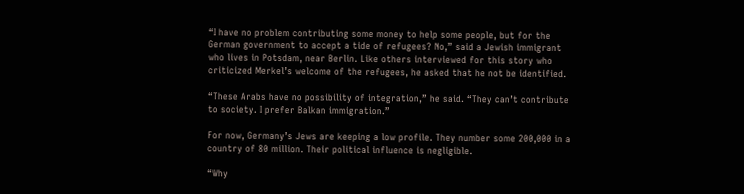“I have no problem contributing some money to help some people, but for the German government to accept a tide of refugees? No,” said a Jewish immigrant who lives in Potsdam, near Berlin. Like others interviewed for this story who criticized Merkel’s welcome of the refugees, he asked that he not be identified.

“These Arabs have no possibility of integration,” he said. “They can’t contribute to society. I prefer Balkan immigration.”

For now, Germany’s Jews are keeping a low profile. They number some 200,000 in a country of 80 million. Their political influence is negligible.

“Why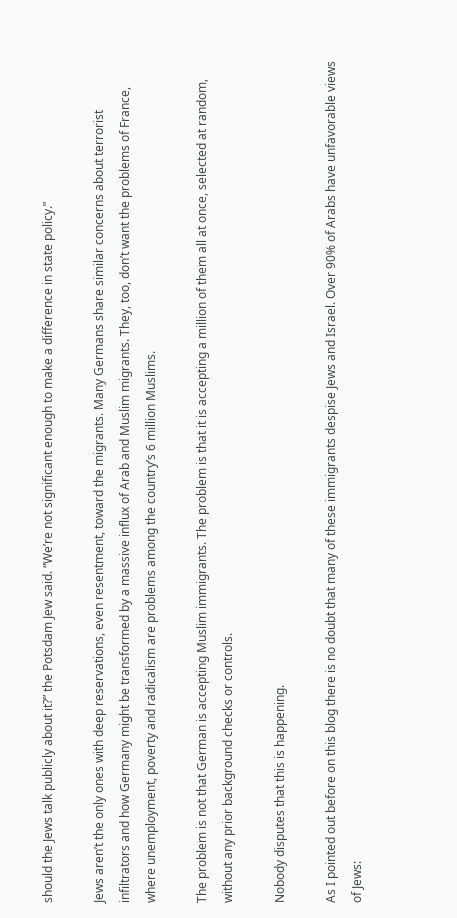should the Jews talk publicly about it?” the Potsdam Jew said. “We’re not significant enough to make a difference in state policy.”

Jews aren’t the only ones with deep reservations, even resentment, toward the migrants. Many Germans share similar concerns about terrorist infiltrators and how Germany might be transformed by a massive influx of Arab and Muslim migrants. They, too, don’t want the problems of France, where unemployment, poverty and radicalism are problems among the country’s 6 million Muslims.

The problem is not that German is accepting Muslim immigrants. The problem is that it is accepting a million of them all at once, selected at random, without any prior background checks or controls.

Nobody disputes that this is happening.

As I pointed out before on this blog there is no doubt that many of these immigrants despise Jews and Israel. Over 90% of Arabs have unfavorable views of Jews: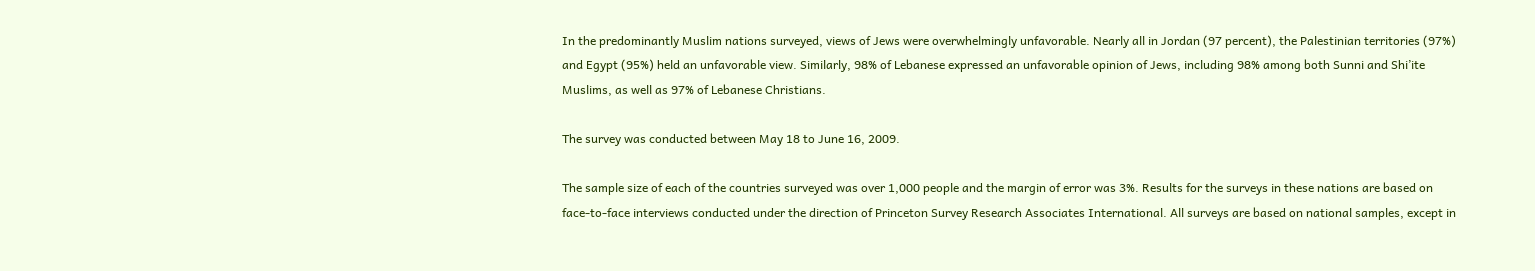In the predominantly Muslim nations surveyed, views of Jews were overwhelmingly unfavorable. Nearly all in Jordan (97 percent), the Palestinian territories (97%) and Egypt (95%) held an unfavorable view. Similarly, 98% of Lebanese expressed an unfavorable opinion of Jews, including 98% among both Sunni and Shi’ite Muslims, as well as 97% of Lebanese Christians.

The survey was conducted between May 18 to June 16, 2009.

The sample size of each of the countries surveyed was over 1,000 people and the margin of error was 3%. Results for the surveys in these nations are based on face-to-face interviews conducted under the direction of Princeton Survey Research Associates International. All surveys are based on national samples, except in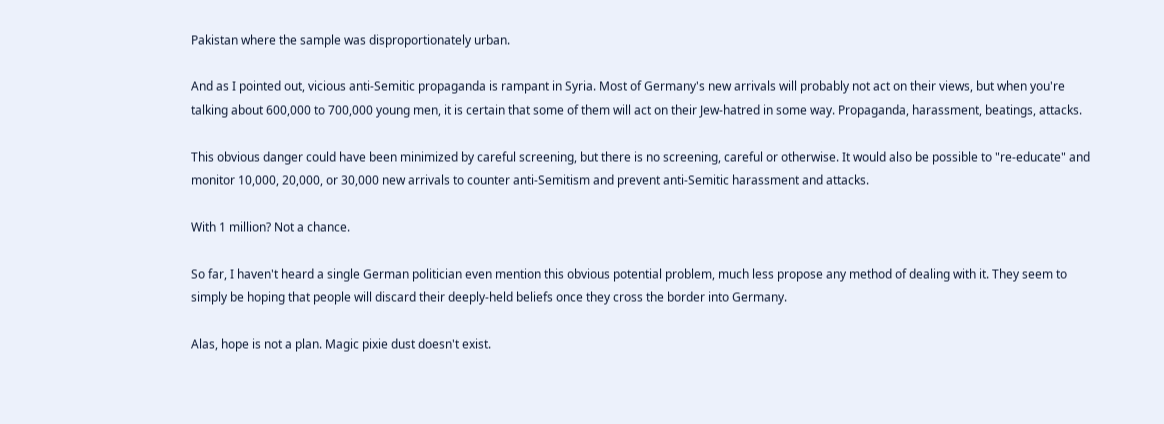Pakistan where the sample was disproportionately urban.

And as I pointed out, vicious anti-Semitic propaganda is rampant in Syria. Most of Germany's new arrivals will probably not act on their views, but when you're talking about 600,000 to 700,000 young men, it is certain that some of them will act on their Jew-hatred in some way. Propaganda, harassment, beatings, attacks.

This obvious danger could have been minimized by careful screening, but there is no screening, careful or otherwise. It would also be possible to "re-educate" and monitor 10,000, 20,000, or 30,000 new arrivals to counter anti-Semitism and prevent anti-Semitic harassment and attacks.

With 1 million? Not a chance.

So far, I haven't heard a single German politician even mention this obvious potential problem, much less propose any method of dealing with it. They seem to simply be hoping that people will discard their deeply-held beliefs once they cross the border into Germany.

Alas, hope is not a plan. Magic pixie dust doesn't exist.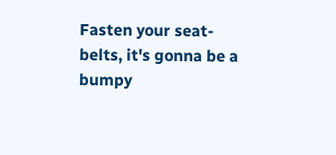Fasten your seat-belts, it's gonna be a bumpy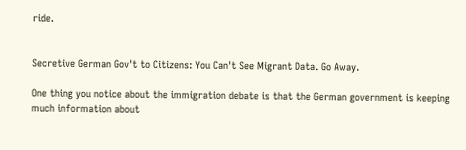ride.


Secretive German Gov't to Citizens: You Can't See Migrant Data. Go Away.

One thing you notice about the immigration debate is that the German government is keeping much information about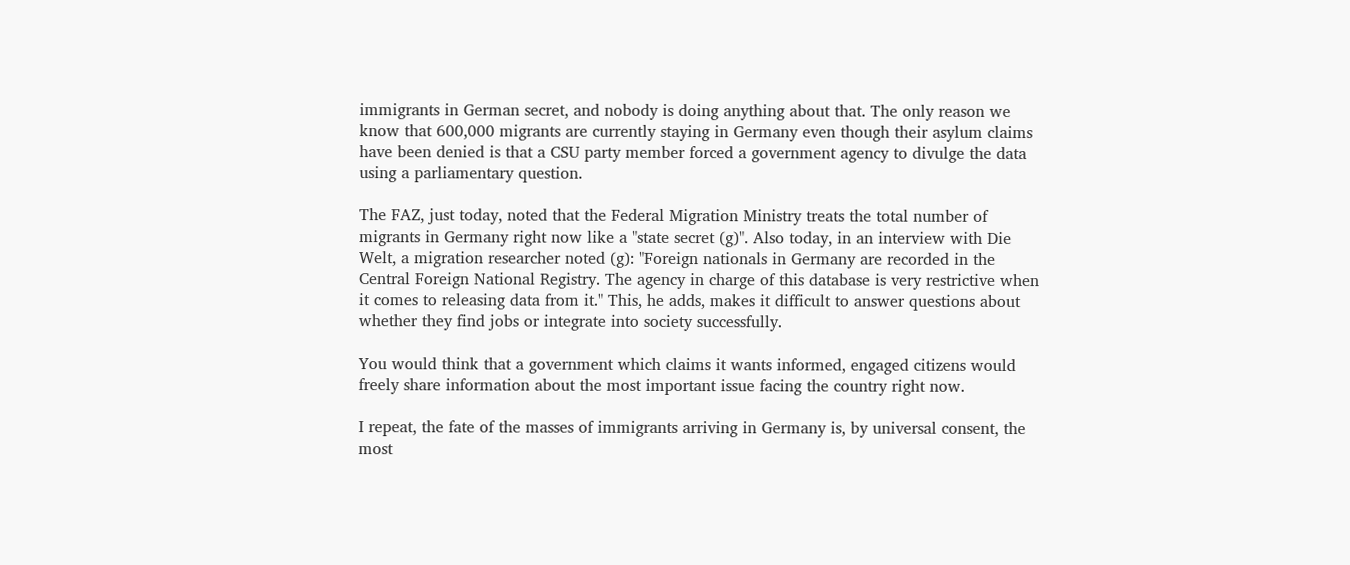immigrants in German secret, and nobody is doing anything about that. The only reason we know that 600,000 migrants are currently staying in Germany even though their asylum claims have been denied is that a CSU party member forced a government agency to divulge the data using a parliamentary question.

The FAZ, just today, noted that the Federal Migration Ministry treats the total number of migrants in Germany right now like a "state secret (g)". Also today, in an interview with Die Welt, a migration researcher noted (g): "Foreign nationals in Germany are recorded in the Central Foreign National Registry. The agency in charge of this database is very restrictive when it comes to releasing data from it." This, he adds, makes it difficult to answer questions about whether they find jobs or integrate into society successfully.

You would think that a government which claims it wants informed, engaged citizens would freely share information about the most important issue facing the country right now.

I repeat, the fate of the masses of immigrants arriving in Germany is, by universal consent, the most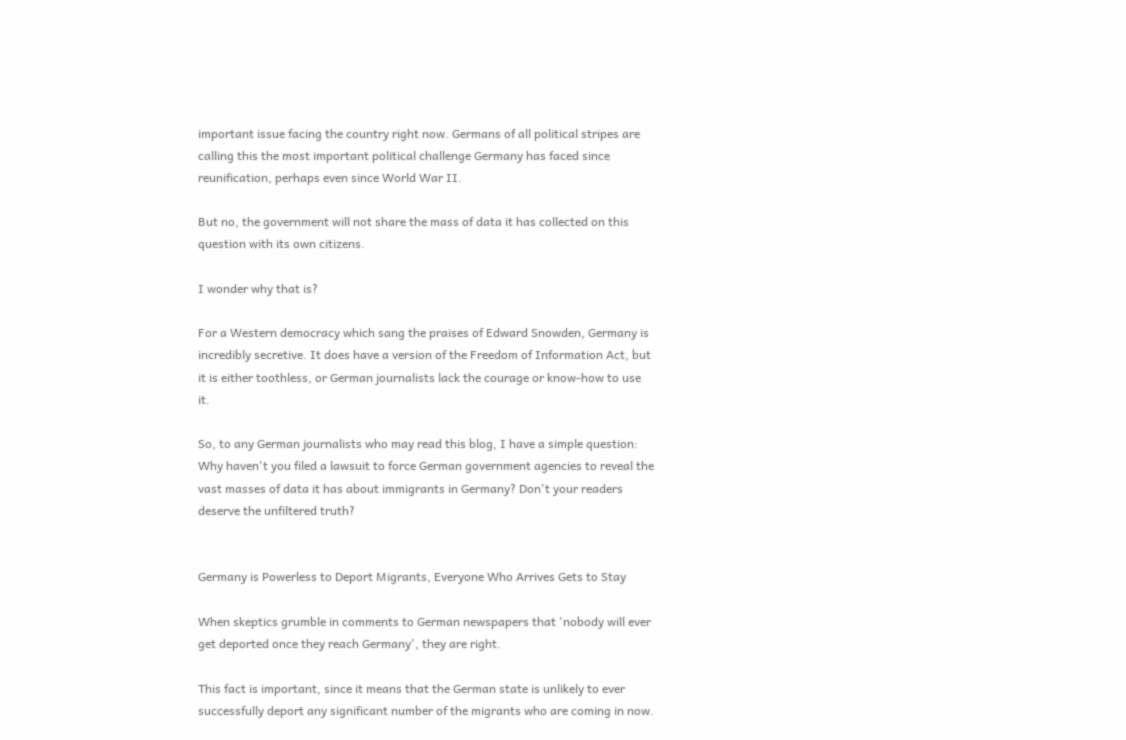important issue facing the country right now. Germans of all political stripes are calling this the most important political challenge Germany has faced since reunification, perhaps even since World War II.

But no, the government will not share the mass of data it has collected on this question with its own citizens.

I wonder why that is?

For a Western democracy which sang the praises of Edward Snowden, Germany is incredibly secretive. It does have a version of the Freedom of Information Act, but it is either toothless, or German journalists lack the courage or know-how to use it.

So, to any German journalists who may read this blog, I have a simple question: Why haven't you filed a lawsuit to force German government agencies to reveal the vast masses of data it has about immigrants in Germany? Don't your readers deserve the unfiltered truth?


Germany is Powerless to Deport Migrants, Everyone Who Arrives Gets to Stay

When skeptics grumble in comments to German newspapers that 'nobody will ever get deported once they reach Germany', they are right.

This fact is important, since it means that the German state is unlikely to ever successfully deport any significant number of the migrants who are coming in now.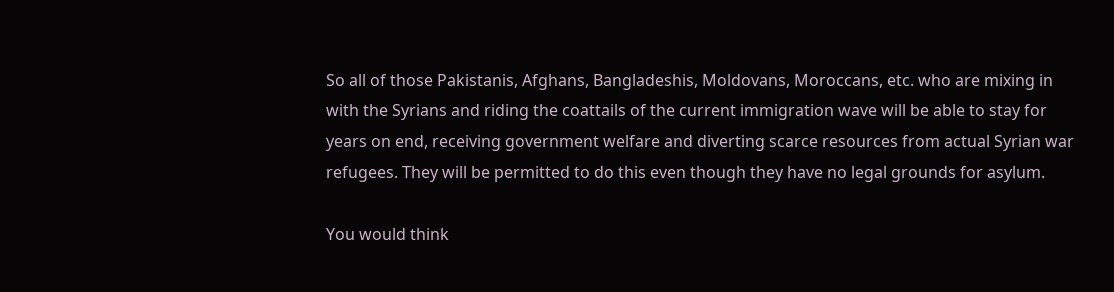So all of those Pakistanis, Afghans, Bangladeshis, Moldovans, Moroccans, etc. who are mixing in with the Syrians and riding the coattails of the current immigration wave will be able to stay for years on end, receiving government welfare and diverting scarce resources from actual Syrian war refugees. They will be permitted to do this even though they have no legal grounds for asylum.

You would think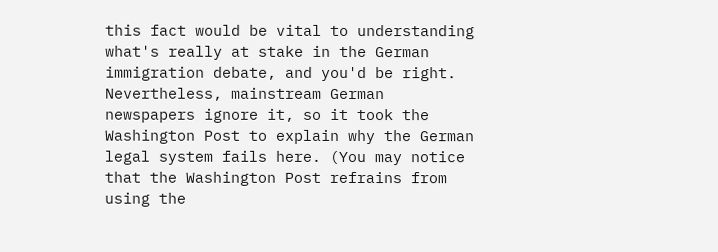this fact would be vital to understanding what's really at stake in the German immigration debate, and you'd be right. Nevertheless, mainstream German newspapers ignore it, so it took the Washington Post to explain why the German legal system fails here. (You may notice that the Washington Post refrains from using the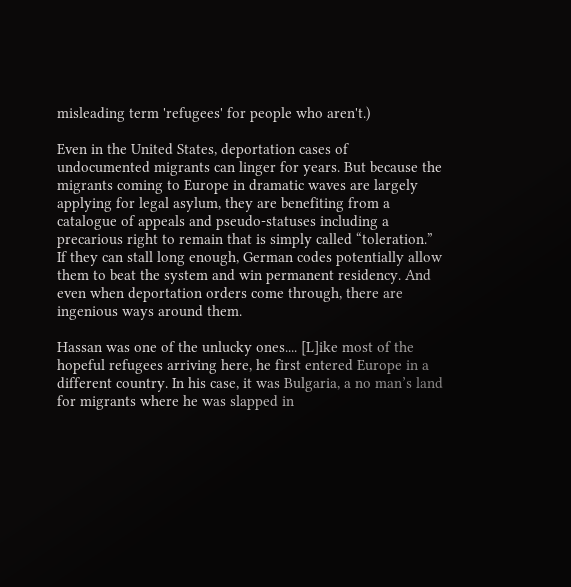misleading term 'refugees' for people who aren't.)

Even in the United States, deportation cases of undocumented migrants can linger for years. But because the migrants coming to Europe in dramatic waves are largely applying for legal asylum, they are benefiting from a catalogue of appeals and pseudo-statuses including a precarious right to remain that is simply called “toleration.” If they can stall long enough, German codes potentially allow them to beat the system and win permanent residency. And even when deportation orders come through, there are ingenious ways around them.

Hassan was one of the unlucky ones.... [L]ike most of the hopeful refugees arriving here, he first entered Europe in a different country. In his case, it was Bulgaria, a no man’s land for migrants where he was slapped in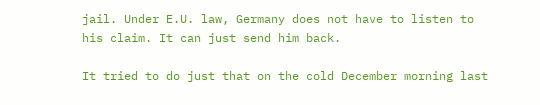jail. Under E.U. law, Germany does not have to listen to his claim. It can just send him back.

It tried to do just that on the cold December morning last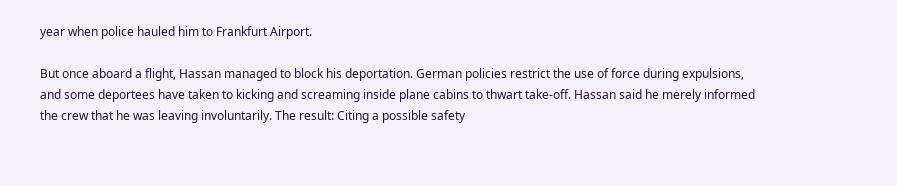year when police hauled him to Frankfurt Airport.

But once aboard a flight, Hassan managed to block his deportation. German policies restrict the use of force during expulsions, and some deportees have taken to kicking and screaming inside plane cabins to thwart take-off. Hassan said he merely informed the crew that he was leaving involuntarily. The result: Citing a possible safety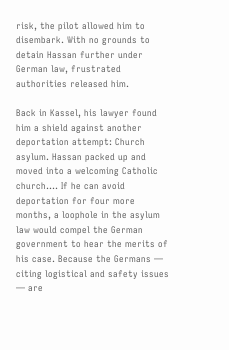risk, the pilot allowed him to disembark. With no grounds to detain Hassan further under German law, frustrated authorities released him.

Back in Kassel, his lawyer found him a shield against another deportation attempt: Church asylum. Hassan packed up and moved into a welcoming Catholic church.... If he can avoid deportation for four more months, a loophole in the asylum law would compel the German government to hear the merits of his case. Because the Germans — citing logistical and safety issues — are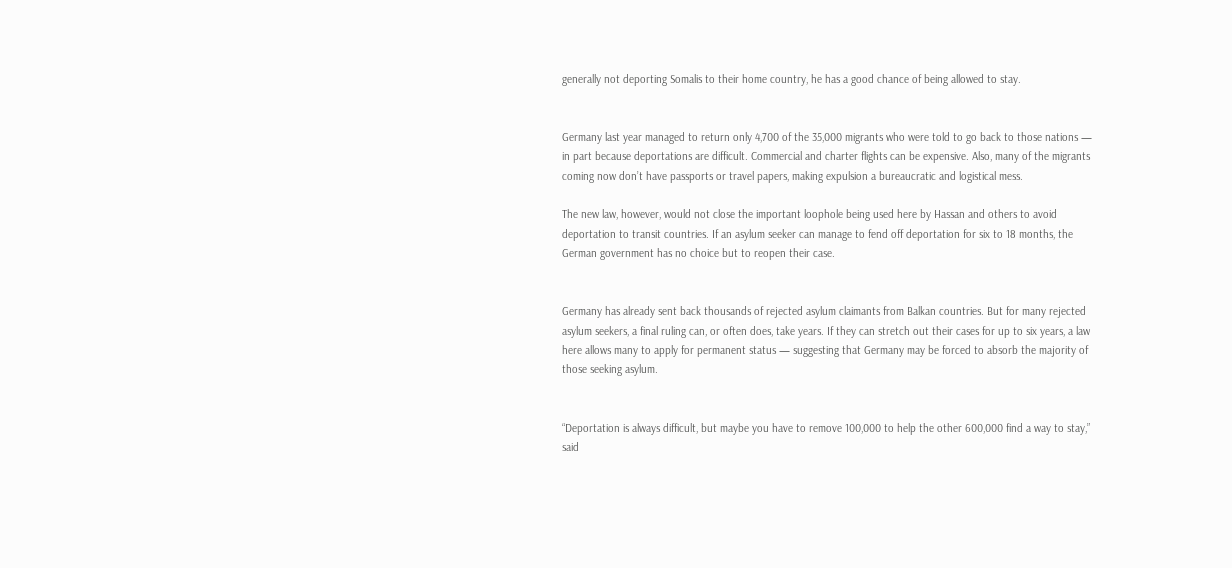generally not deporting Somalis to their home country, he has a good chance of being allowed to stay.


Germany last year managed to return only 4,700 of the 35,000 migrants who were told to go back to those nations — in part because deportations are difficult. Commercial and charter flights can be expensive. Also, many of the migrants coming now don’t have passports or travel papers, making expulsion a bureaucratic and logistical mess.

The new law, however, would not close the important loophole being used here by Hassan and others to avoid deportation to transit countries. If an asylum seeker can manage to fend off deportation for six to 18 months, the German government has no choice but to reopen their case.


Germany has already sent back thousands of rejected asylum claimants from Balkan countries. But for many rejected asylum seekers, a final ruling can, or often does, take years. If they can stretch out their cases for up to six years, a law here allows many to apply for permanent status — suggesting that Germany may be forced to absorb the majority of those seeking asylum.


“Deportation is always difficult, but maybe you have to remove 100,000 to help the other 600,000 find a way to stay,” said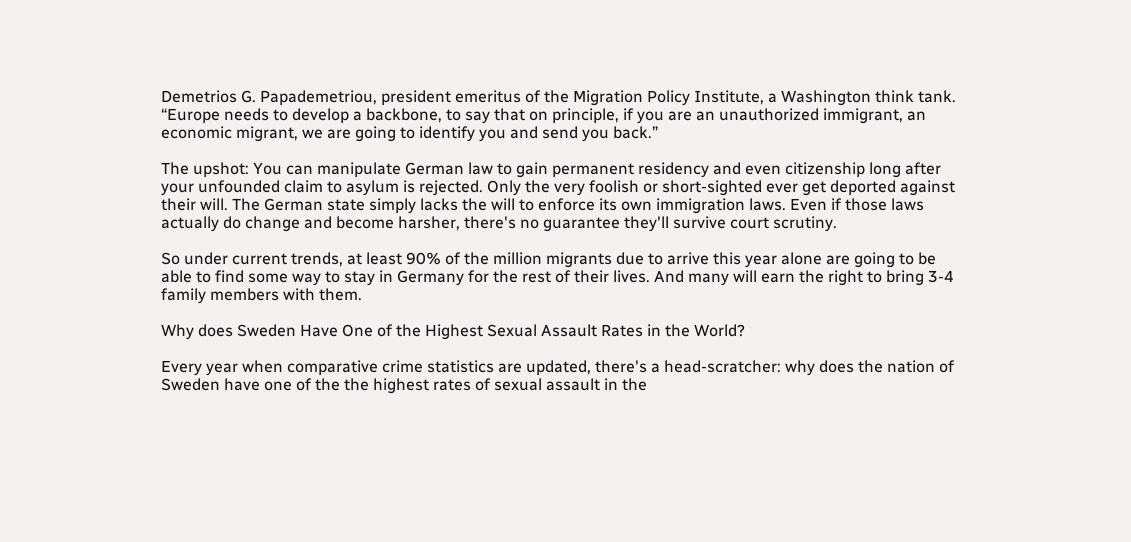Demetrios G. Papademetriou, president emeritus of the Migration Policy Institute, a Washington think tank. “Europe needs to develop a backbone, to say that on principle, if you are an unauthorized immigrant, an economic migrant, we are going to identify you and send you back.”

The upshot: You can manipulate German law to gain permanent residency and even citizenship long after your unfounded claim to asylum is rejected. Only the very foolish or short-sighted ever get deported against their will. The German state simply lacks the will to enforce its own immigration laws. Even if those laws actually do change and become harsher, there's no guarantee they'll survive court scrutiny.

So under current trends, at least 90% of the million migrants due to arrive this year alone are going to be able to find some way to stay in Germany for the rest of their lives. And many will earn the right to bring 3-4 family members with them.

Why does Sweden Have One of the Highest Sexual Assault Rates in the World?

Every year when comparative crime statistics are updated, there's a head-scratcher: why does the nation of Sweden have one of the the highest rates of sexual assault in the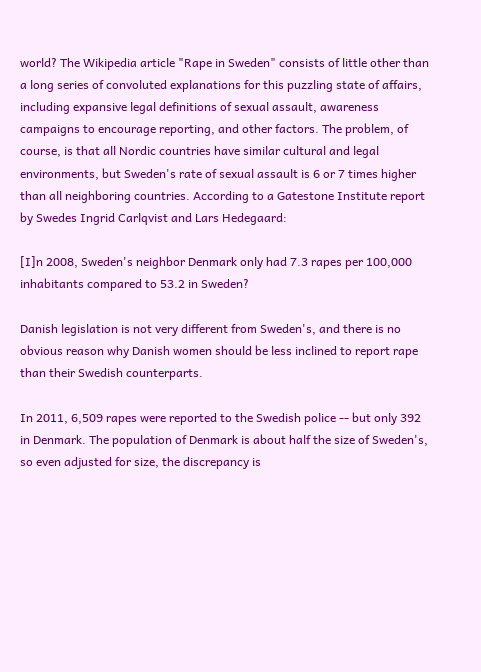world? The Wikipedia article "Rape in Sweden" consists of little other than a long series of convoluted explanations for this puzzling state of affairs, including expansive legal definitions of sexual assault, awareness campaigns to encourage reporting, and other factors. The problem, of course, is that all Nordic countries have similar cultural and legal environments, but Sweden's rate of sexual assault is 6 or 7 times higher than all neighboring countries. According to a Gatestone Institute report by Swedes Ingrid Carlqvist and Lars Hedegaard:

[I]n 2008, Sweden's neighbor Denmark only had 7.3 rapes per 100,000 inhabitants compared to 53.2 in Sweden?

Danish legislation is not very different from Sweden's, and there is no obvious reason why Danish women should be less inclined to report rape than their Swedish counterparts.

In 2011, 6,509 rapes were reported to the Swedish police -- but only 392 in Denmark. The population of Denmark is about half the size of Sweden's, so even adjusted for size, the discrepancy is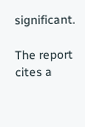significant.

The report cites a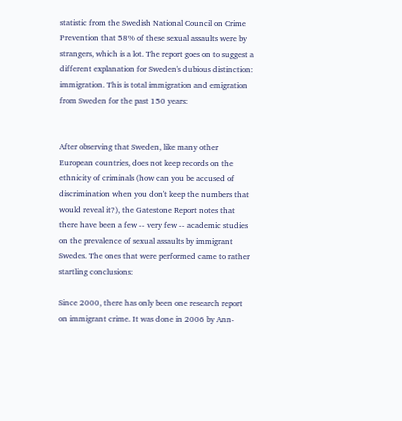statistic from the Swedish National Council on Crime Prevention that 58% of these sexual assaults were by strangers, which is a lot. The report goes on to suggest a different explanation for Sweden's dubious distinction: immigration. This is total immigration and emigration from Sweden for the past 150 years:


After observing that Sweden, like many other European countries, does not keep records on the ethnicity of criminals (how can you be accused of discrimination when you don't keep the numbers that would reveal it?), the Gatestone Report notes that there have been a few -- very few -- academic studies on the prevalence of sexual assaults by immigrant Swedes. The ones that were performed came to rather startling conclusions:

Since 2000, there has only been one research report on immigrant crime. It was done in 2006 by Ann-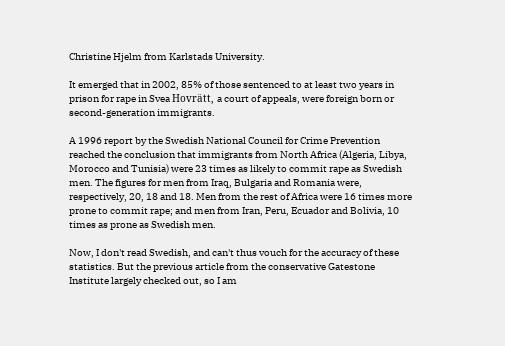Christine Hjelm from Karlstads University.

It emerged that in 2002, 85% of those sentenced to at least two years in prison for rape in Svea Hovrätt, a court of appeals, were foreign born or second-generation immigrants.

A 1996 report by the Swedish National Council for Crime Prevention reached the conclusion that immigrants from North Africa (Algeria, Libya, Morocco and Tunisia) were 23 times as likely to commit rape as Swedish men. The figures for men from Iraq, Bulgaria and Romania were, respectively, 20, 18 and 18. Men from the rest of Africa were 16 times more prone to commit rape; and men from Iran, Peru, Ecuador and Bolivia, 10 times as prone as Swedish men.

Now, I don't read Swedish, and can't thus vouch for the accuracy of these statistics. But the previous article from the conservative Gatestone Institute largely checked out, so I am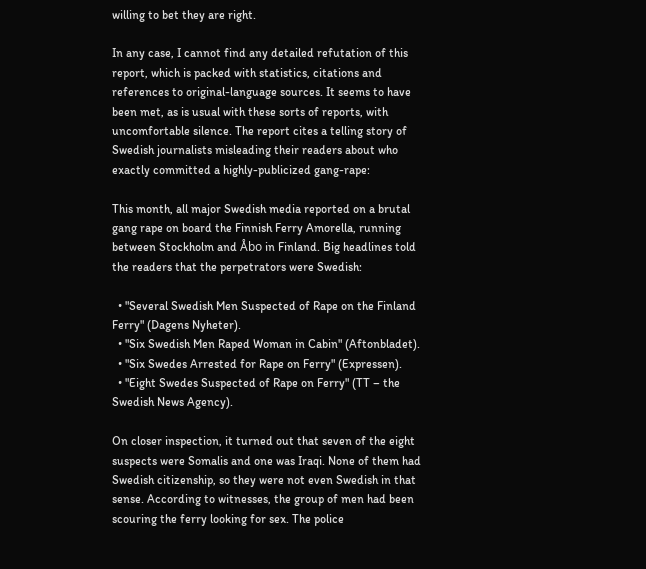willing to bet they are right.

In any case, I cannot find any detailed refutation of this report, which is packed with statistics, citations and references to original-language sources. It seems to have been met, as is usual with these sorts of reports, with uncomfortable silence. The report cites a telling story of Swedish journalists misleading their readers about who exactly committed a highly-publicized gang-rape:

This month, all major Swedish media reported on a brutal gang rape on board the Finnish Ferry Amorella, running between Stockholm and Åbo in Finland. Big headlines told the readers that the perpetrators were Swedish:

  • "Several Swedish Men Suspected of Rape on the Finland Ferry" (Dagens Nyheter).
  • "Six Swedish Men Raped Woman in Cabin" (Aftonbladet).
  • "Six Swedes Arrested for Rape on Ferry" (Expressen).
  • "Eight Swedes Suspected of Rape on Ferry" (TT – the Swedish News Agency).

On closer inspection, it turned out that seven of the eight suspects were Somalis and one was Iraqi. None of them had Swedish citizenship, so they were not even Swedish in that sense. According to witnesses, the group of men had been scouring the ferry looking for sex. The police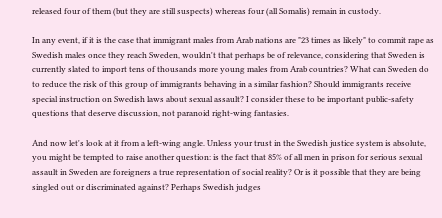released four of them (but they are still suspects) whereas four (all Somalis) remain in custody.

In any event, if it is the case that immigrant males from Arab nations are "23 times as likely" to commit rape as Swedish males once they reach Sweden, wouldn't that perhaps be of relevance, considering that Sweden is currently slated to import tens of thousands more young males from Arab countries? What can Sweden do to reduce the risk of this group of immigrants behaving in a similar fashion? Should immigrants receive special instruction on Swedish laws about sexual assault? I consider these to be important public-safety questions that deserve discussion, not paranoid right-wing fantasies.

And now let's look at it from a left-wing angle. Unless your trust in the Swedish justice system is absolute, you might be tempted to raise another question: is the fact that 85% of all men in prison for serious sexual assault in Sweden are foreigners a true representation of social reality? Or is it possible that they are being singled out or discriminated against? Perhaps Swedish judges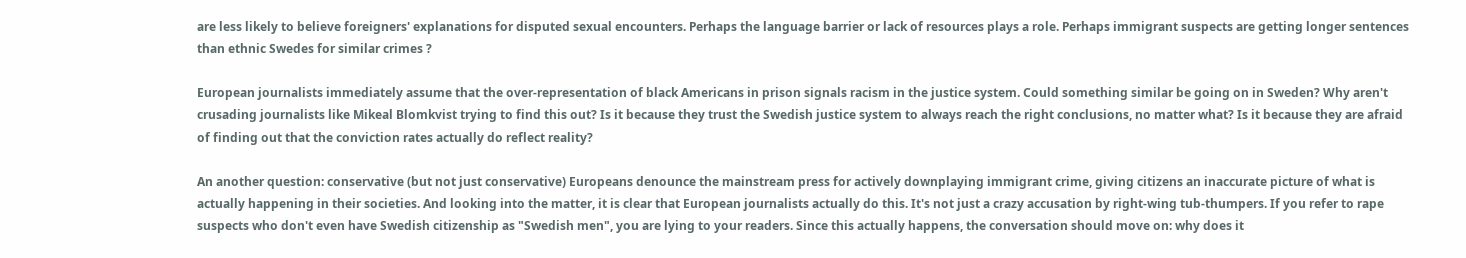are less likely to believe foreigners' explanations for disputed sexual encounters. Perhaps the language barrier or lack of resources plays a role. Perhaps immigrant suspects are getting longer sentences than ethnic Swedes for similar crimes ?

European journalists immediately assume that the over-representation of black Americans in prison signals racism in the justice system. Could something similar be going on in Sweden? Why aren't crusading journalists like Mikeal Blomkvist trying to find this out? Is it because they trust the Swedish justice system to always reach the right conclusions, no matter what? Is it because they are afraid of finding out that the conviction rates actually do reflect reality?

An another question: conservative (but not just conservative) Europeans denounce the mainstream press for actively downplaying immigrant crime, giving citizens an inaccurate picture of what is actually happening in their societies. And looking into the matter, it is clear that European journalists actually do this. It's not just a crazy accusation by right-wing tub-thumpers. If you refer to rape suspects who don't even have Swedish citizenship as "Swedish men", you are lying to your readers. Since this actually happens, the conversation should move on: why does it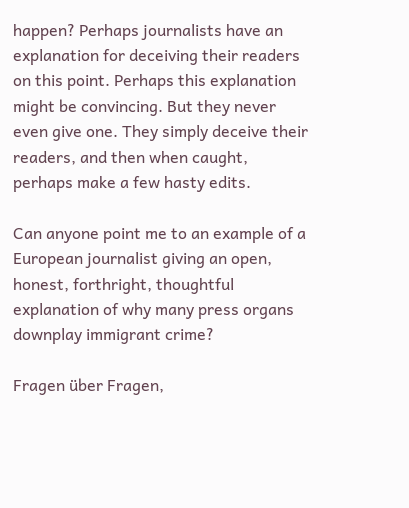happen? Perhaps journalists have an explanation for deceiving their readers on this point. Perhaps this explanation might be convincing. But they never even give one. They simply deceive their readers, and then when caught, perhaps make a few hasty edits.

Can anyone point me to an example of a European journalist giving an open, honest, forthright, thoughtful explanation of why many press organs downplay immigrant crime?

Fragen über Fragen,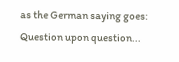as the German saying goes: Question upon question...